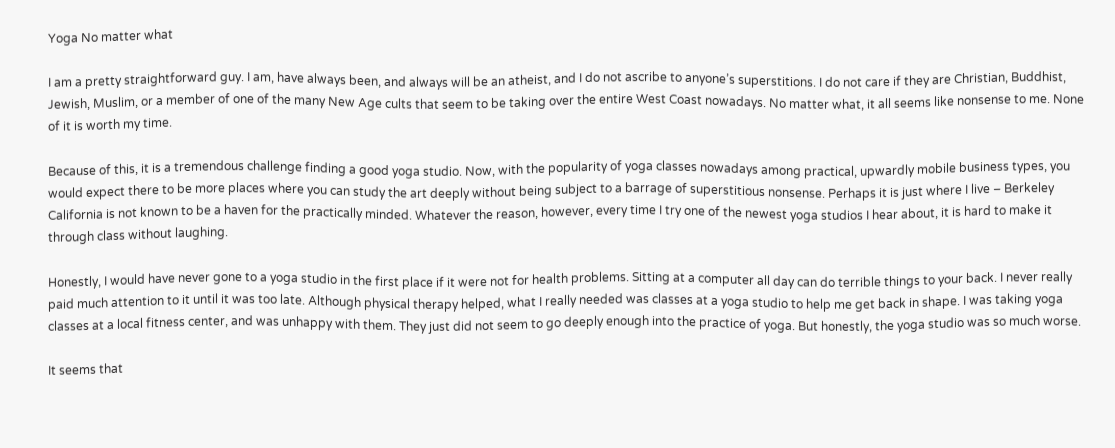Yoga No matter what

I am a pretty straightforward guy. I am, have always been, and always will be an atheist, and I do not ascribe to anyone’s superstitions. I do not care if they are Christian, Buddhist, Jewish, Muslim, or a member of one of the many New Age cults that seem to be taking over the entire West Coast nowadays. No matter what, it all seems like nonsense to me. None of it is worth my time.

Because of this, it is a tremendous challenge finding a good yoga studio. Now, with the popularity of yoga classes nowadays among practical, upwardly mobile business types, you would expect there to be more places where you can study the art deeply without being subject to a barrage of superstitious nonsense. Perhaps it is just where I live – Berkeley California is not known to be a haven for the practically minded. Whatever the reason, however, every time I try one of the newest yoga studios I hear about, it is hard to make it through class without laughing.

Honestly, I would have never gone to a yoga studio in the first place if it were not for health problems. Sitting at a computer all day can do terrible things to your back. I never really paid much attention to it until it was too late. Although physical therapy helped, what I really needed was classes at a yoga studio to help me get back in shape. I was taking yoga classes at a local fitness center, and was unhappy with them. They just did not seem to go deeply enough into the practice of yoga. But honestly, the yoga studio was so much worse.

It seems that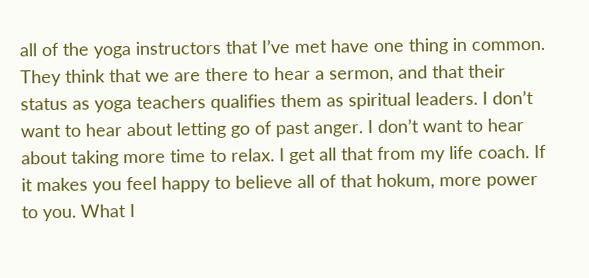all of the yoga instructors that I’ve met have one thing in common. They think that we are there to hear a sermon, and that their status as yoga teachers qualifies them as spiritual leaders. I don’t want to hear about letting go of past anger. I don’t want to hear about taking more time to relax. I get all that from my life coach. If it makes you feel happy to believe all of that hokum, more power to you. What I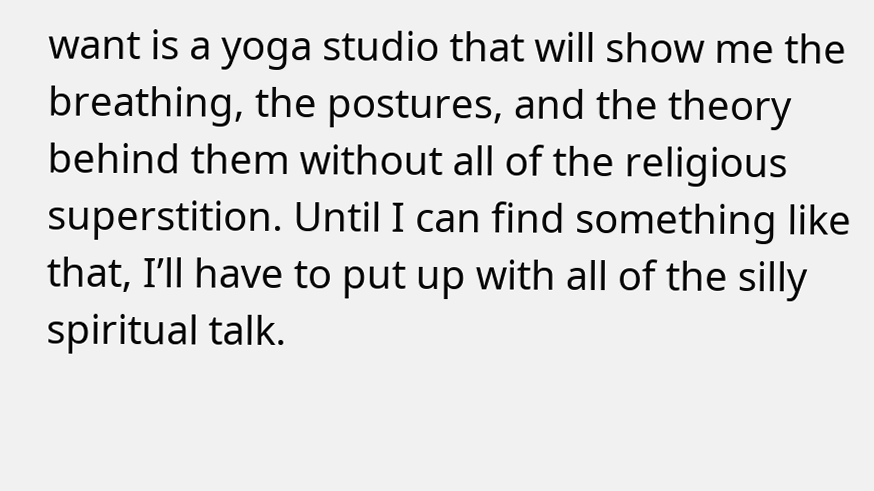want is a yoga studio that will show me the breathing, the postures, and the theory behind them without all of the religious superstition. Until I can find something like that, I’ll have to put up with all of the silly spiritual talk.